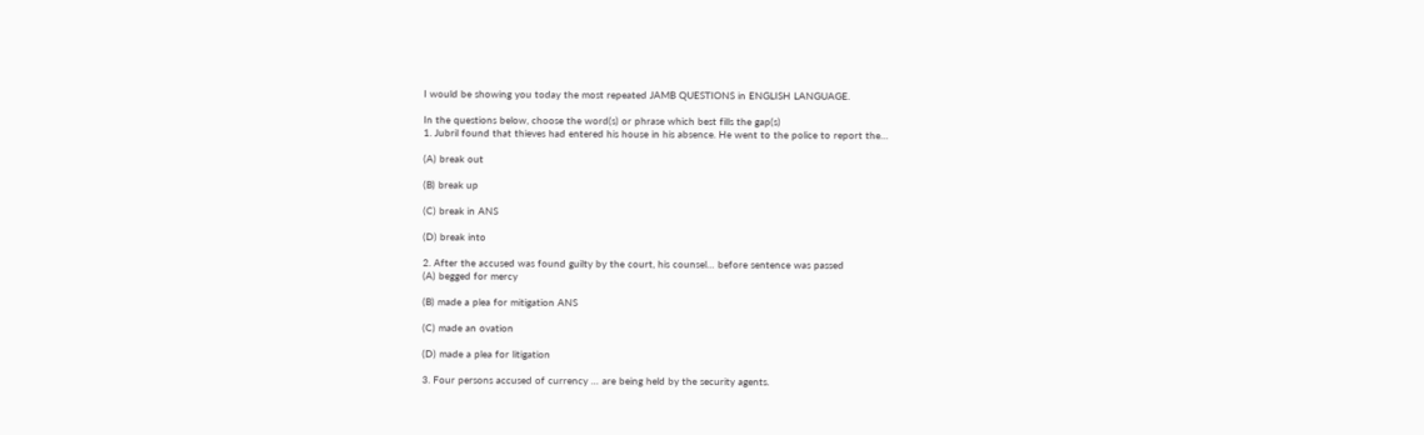I would be showing you today the most repeated JAMB QUESTIONS in ENGLISH LANGUAGE.

In the questions below, choose the word(s) or phrase which best fills the gap(s)
1. Jubril found that thieves had entered his house in his absence. He went to the police to report the…

(A) break out

(B) break up

(C) break in ANS

(D) break into

2. After the accused was found guilty by the court, his counsel… before sentence was passed
(A) begged for mercy

(B) made a plea for mitigation ANS

(C) made an ovation

(D) made a plea for litigation

3. Four persons accused of currency … are being held by the security agents.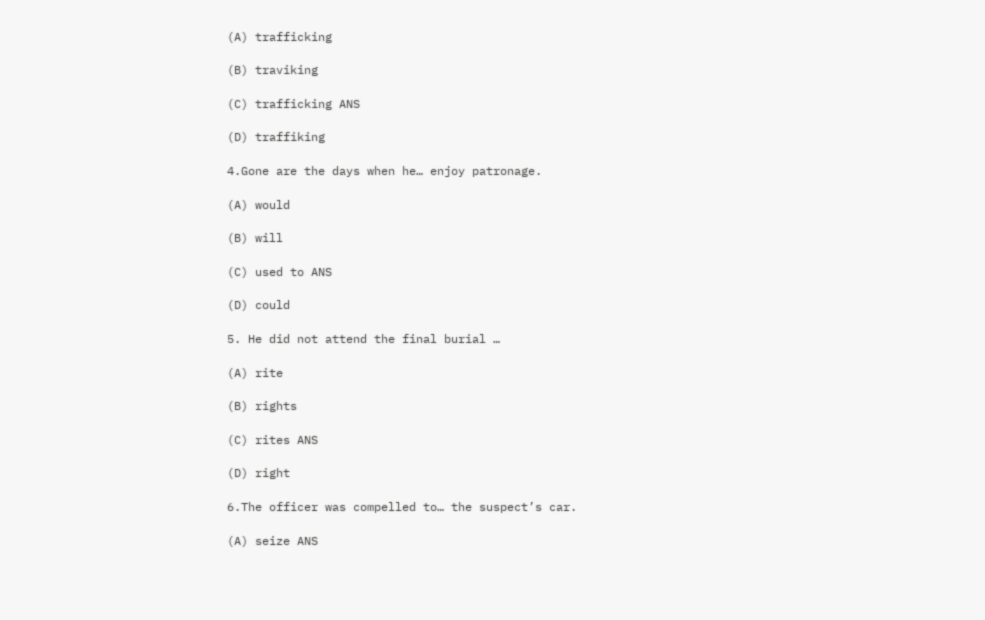(A) trafficking

(B) traviking

(C) trafficking ANS

(D) traffiking

4.Gone are the days when he… enjoy patronage.

(A) would

(B) will

(C) used to ANS

(D) could

5. He did not attend the final burial …

(A) rite

(B) rights

(C) rites ANS

(D) right

6.The officer was compelled to… the suspect’s car.

(A) seize ANS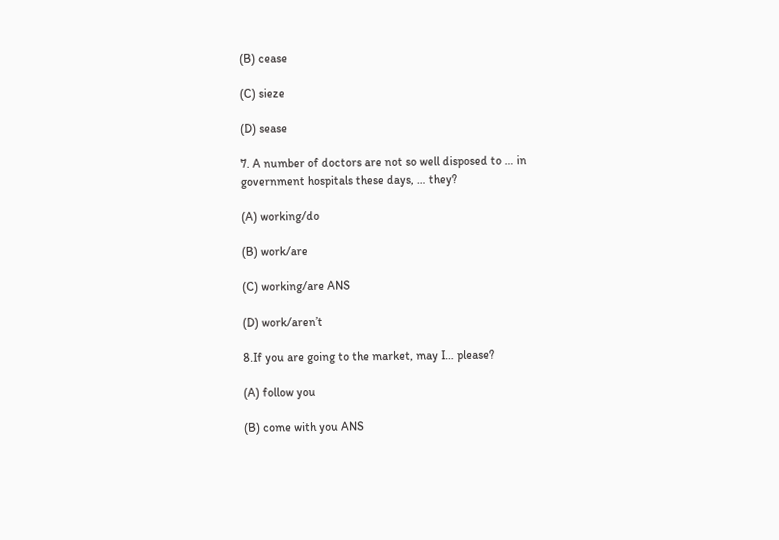(B) cease

(C) sieze

(D) sease

7. A number of doctors are not so well disposed to … in government hospitals these days, … they?

(A) working/do

(B) work/are

(C) working/are ANS

(D) work/aren’t

8.If you are going to the market, may I… please?

(A) follow you

(B) come with you ANS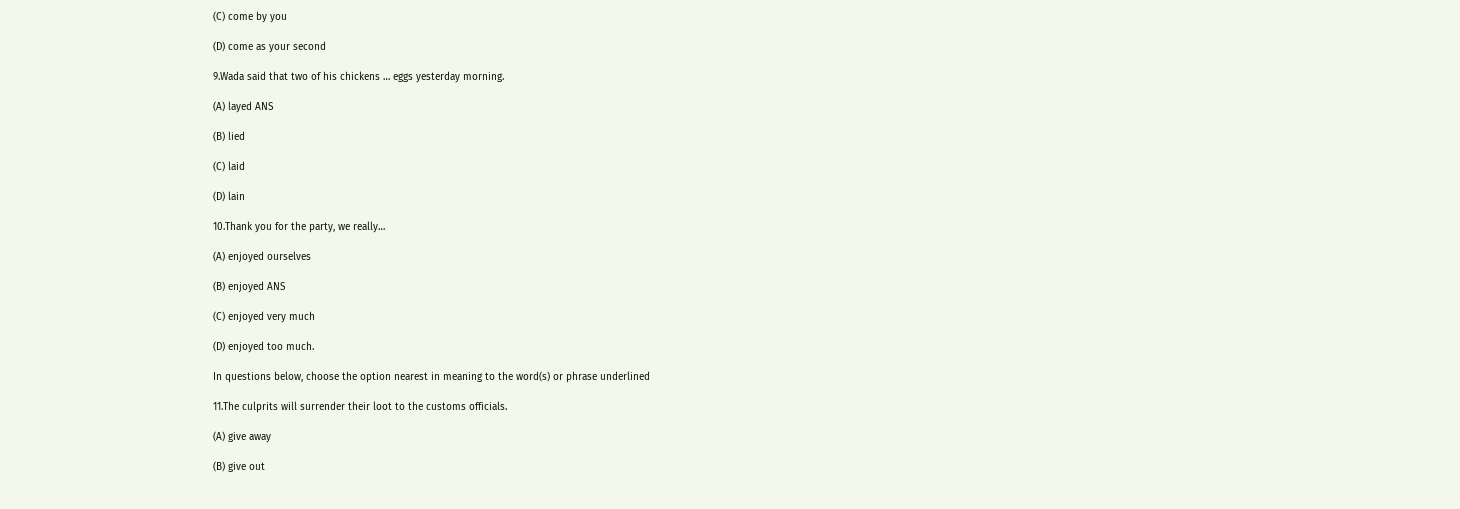(C) come by you

(D) come as your second

9.Wada said that two of his chickens … eggs yesterday morning.

(A) layed ANS

(B) lied

(C) laid

(D) lain

10.Thank you for the party, we really…

(A) enjoyed ourselves

(B) enjoyed ANS

(C) enjoyed very much

(D) enjoyed too much.

In questions below, choose the option nearest in meaning to the word(s) or phrase underlined

11.The culprits will surrender their loot to the customs officials.

(A) give away

(B) give out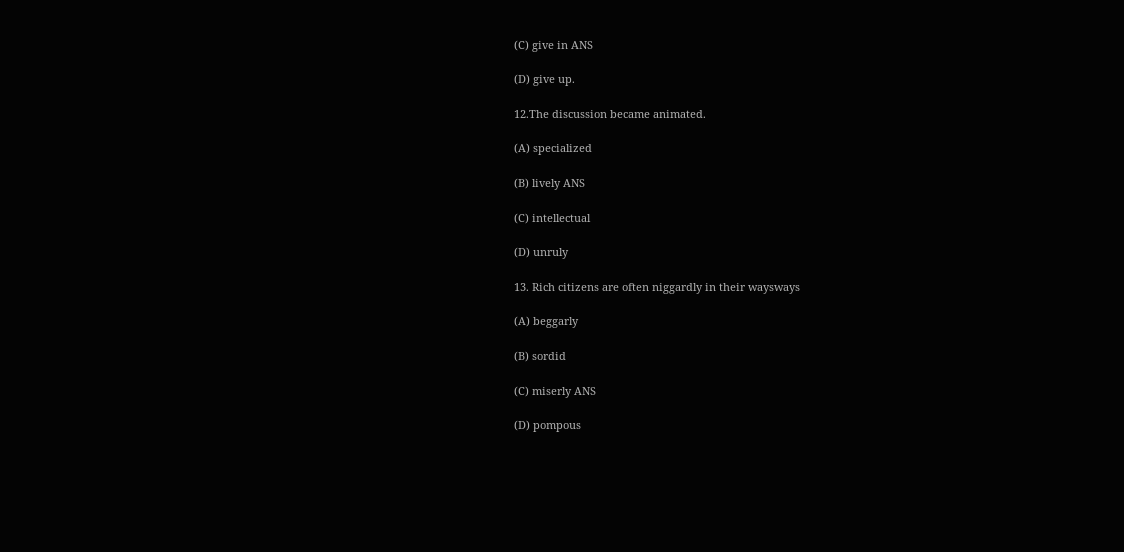(C) give in ANS

(D) give up.

12.The discussion became animated.

(A) specialized

(B) lively ANS

(C) intellectual

(D) unruly

13. Rich citizens are often niggardly in their waysways

(A) beggarly

(B) sordid

(C) miserly ANS

(D) pompous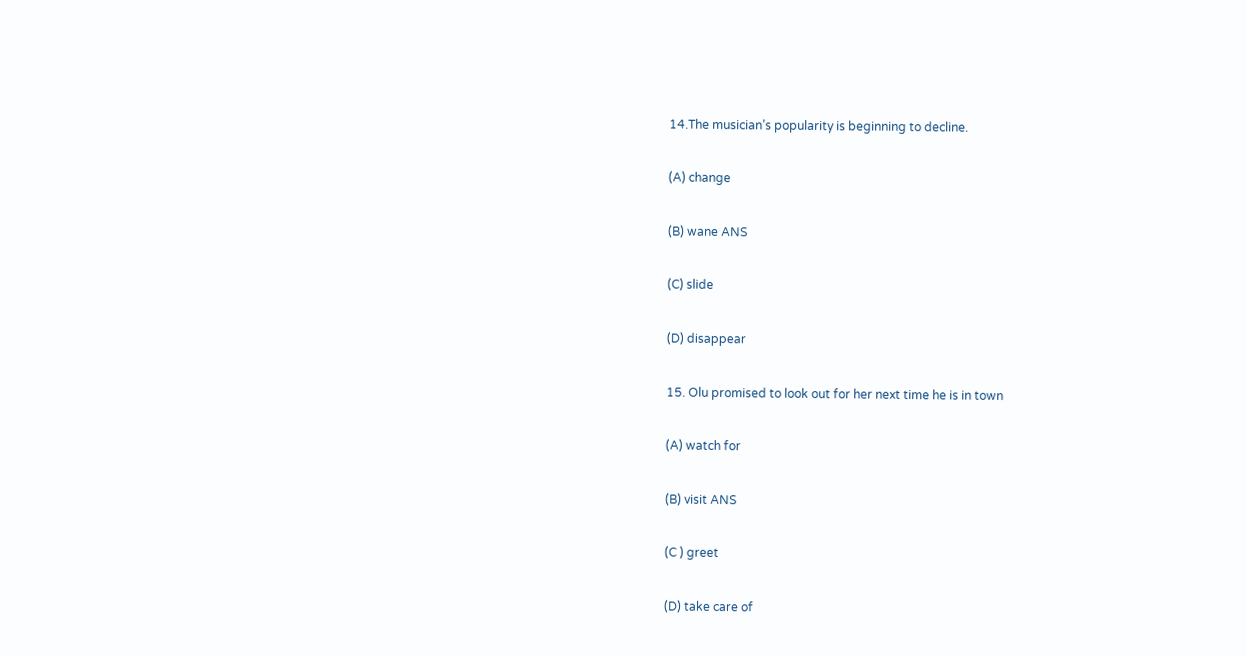14.The musician’s popularity is beginning to decline.

(A) change

(B) wane ANS

(C) slide

(D) disappear

15. Olu promised to look out for her next time he is in town

(A) watch for

(B) visit ANS

(C ) greet

(D) take care of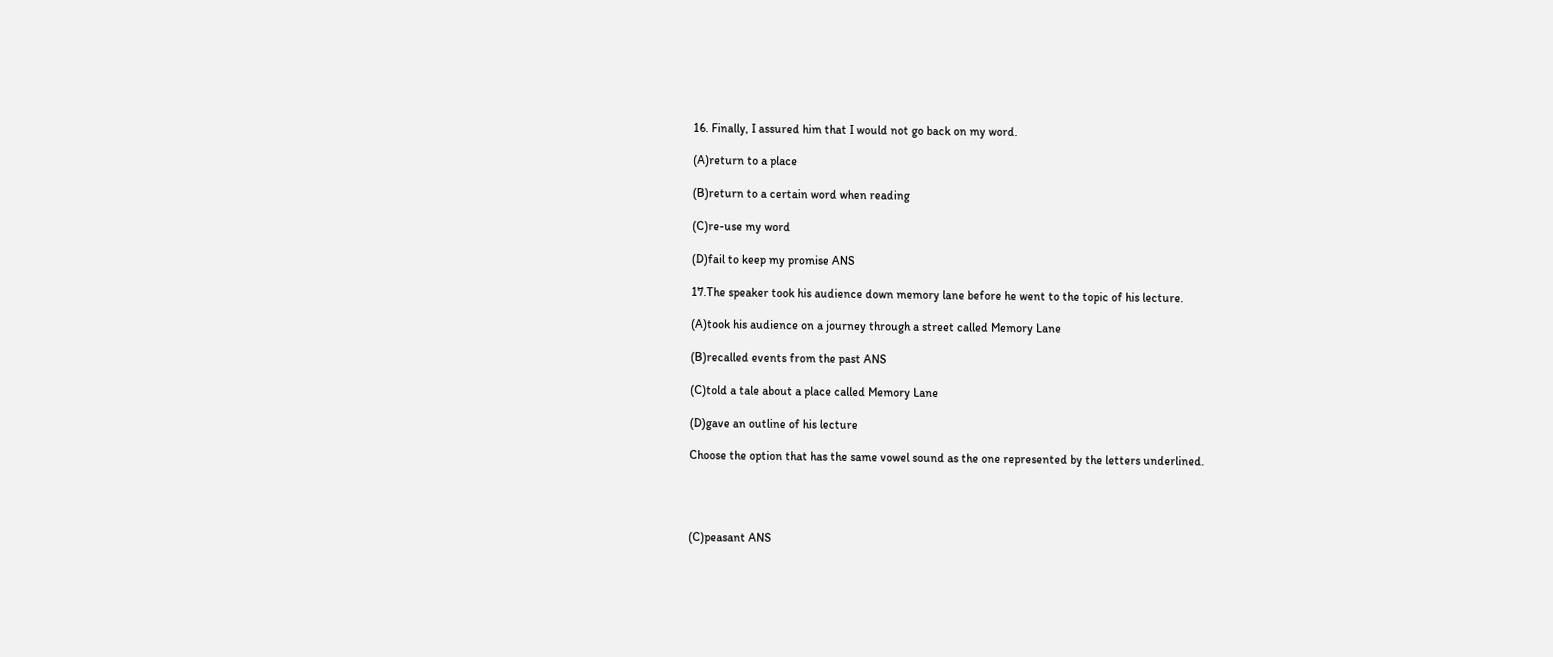16. Finally, I assured him that I would not go back on my word.

(A)return to a place

(B)return to a certain word when reading

(C)re-use my word

(D)fail to keep my promise ANS

17.The speaker took his audience down memory lane before he went to the topic of his lecture.

(A)took his audience on a journey through a street called Memory Lane

(B)recalled events from the past ANS

(C)told a tale about a place called Memory Lane

(D)gave an outline of his lecture

Choose the option that has the same vowel sound as the one represented by the letters underlined.




(C)peasant ANS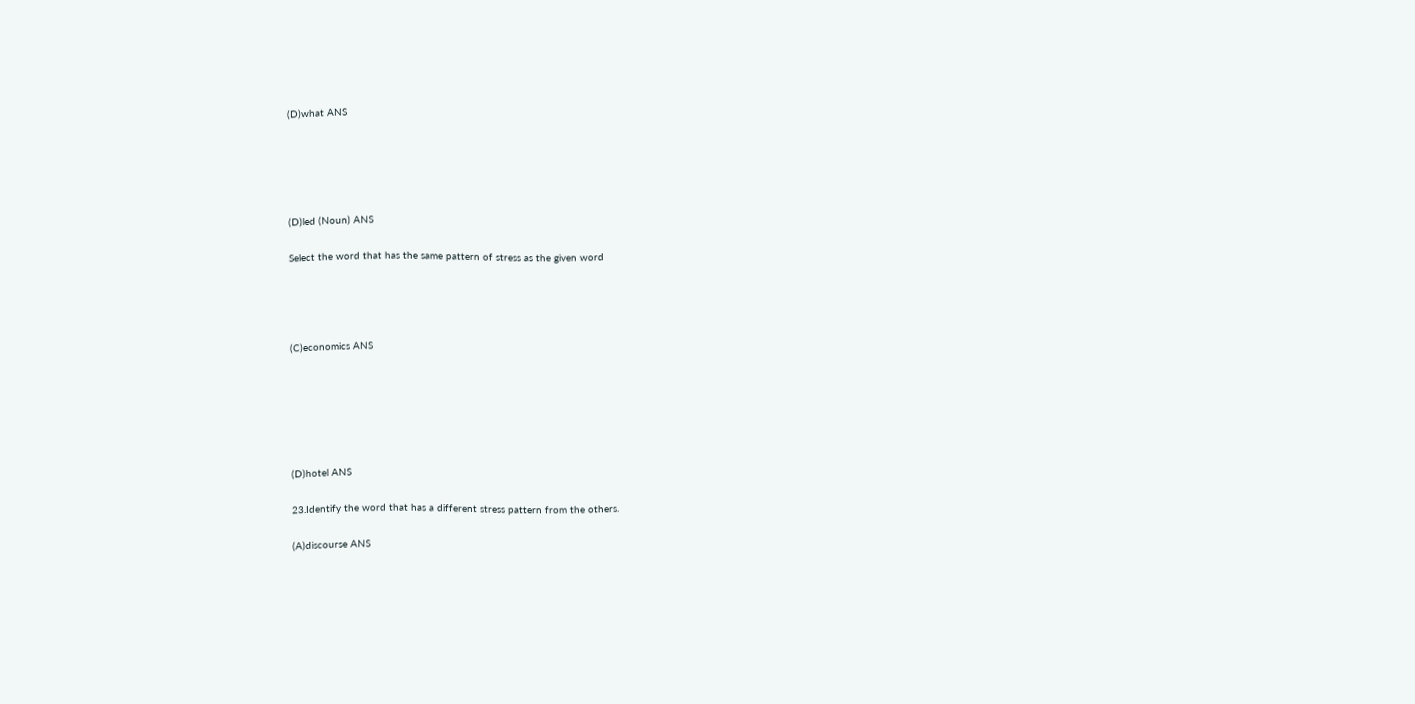(D)what ANS





(D)led (Noun) ANS

Select the word that has the same pattern of stress as the given word




(C)economics ANS






(D)hotel ANS

23.Identify the word that has a different stress pattern from the others.

(A)discourse ANS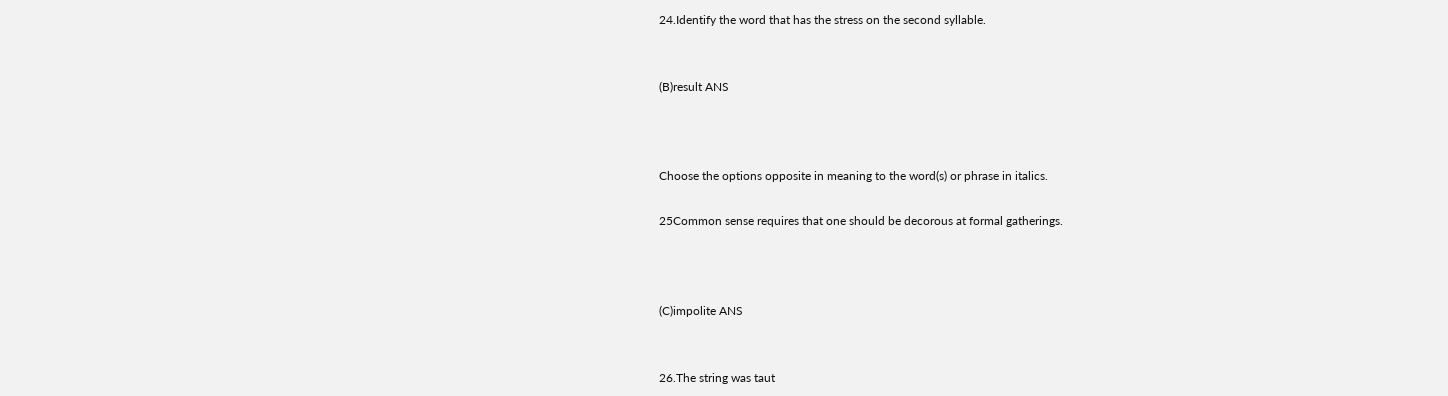24.Identify the word that has the stress on the second syllable.


(B)result ANS



Choose the options opposite in meaning to the word(s) or phrase in italics.

25Common sense requires that one should be decorous at formal gatherings.



(C)impolite ANS


26.The string was taut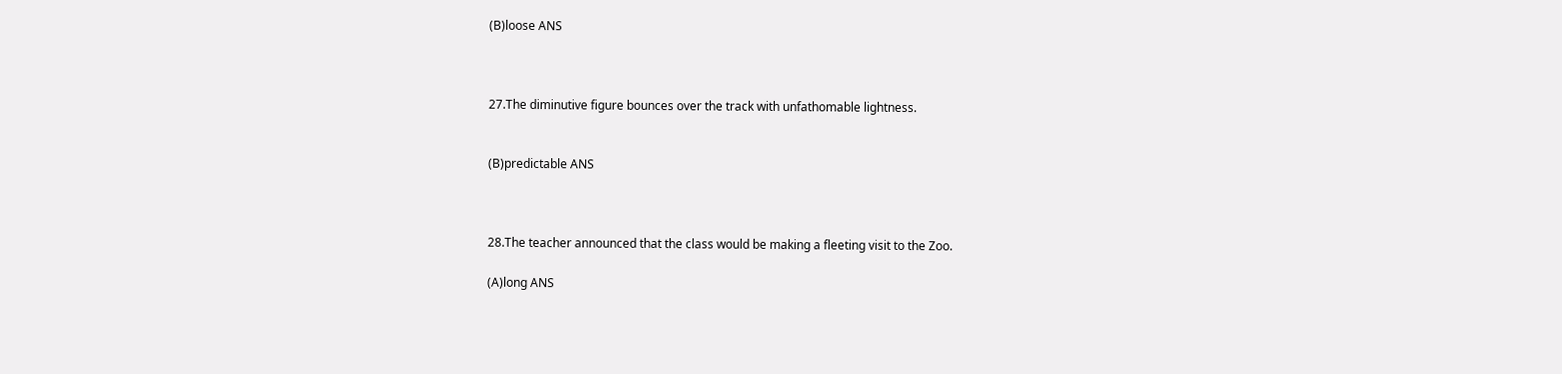(B)loose ANS



27.The diminutive figure bounces over the track with unfathomable lightness.


(B)predictable ANS



28.The teacher announced that the class would be making a fleeting visit to the Zoo.

(A)long ANS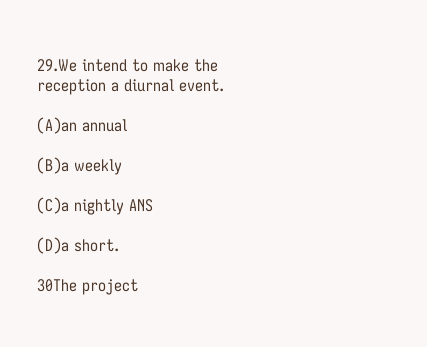29.We intend to make the reception a diurnal event.

(A)an annual

(B)a weekly

(C)a nightly ANS

(D)a short.

30The project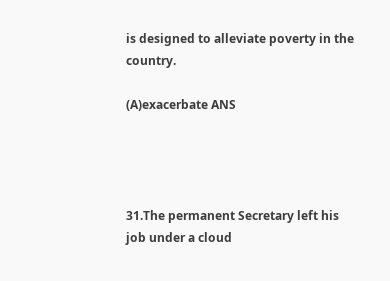is designed to alleviate poverty in the country.

(A)exacerbate ANS




31.The permanent Secretary left his job under a cloud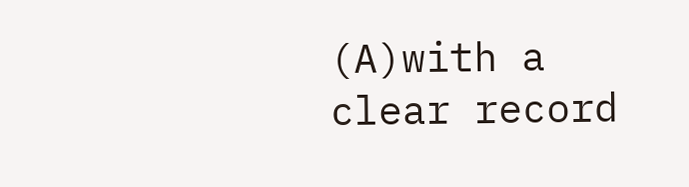(A)with a clear record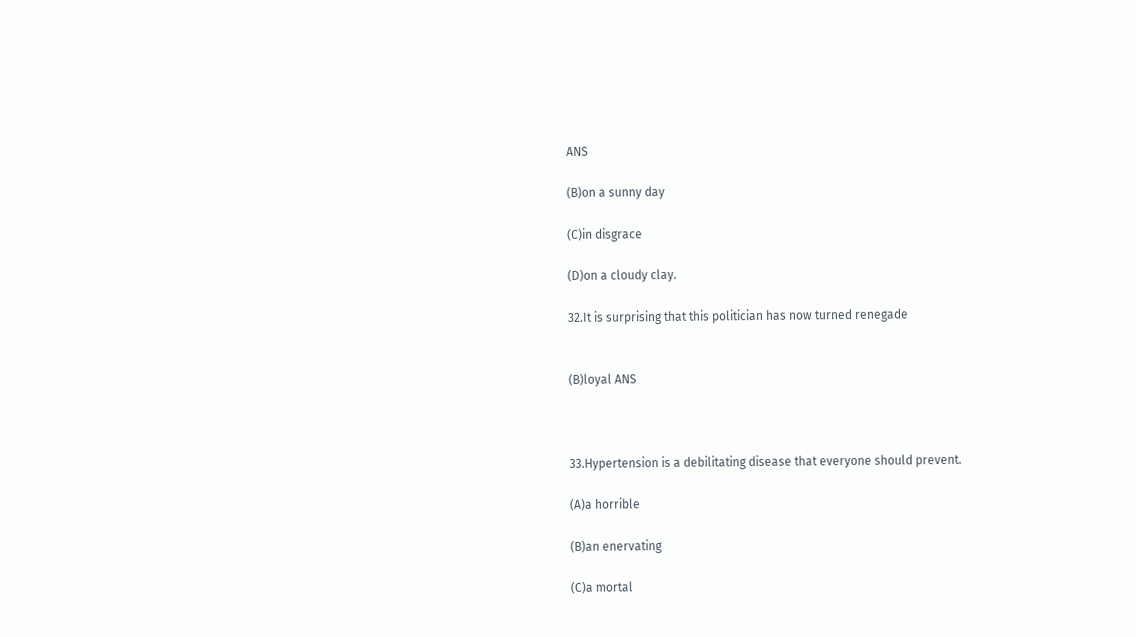ANS

(B)on a sunny day

(C)in disgrace

(D)on a cloudy clay.

32.It is surprising that this politician has now turned renegade


(B)loyal ANS



33.Hypertension is a debilitating disease that everyone should prevent.

(A)a horrible

(B)an enervating

(C)a mortal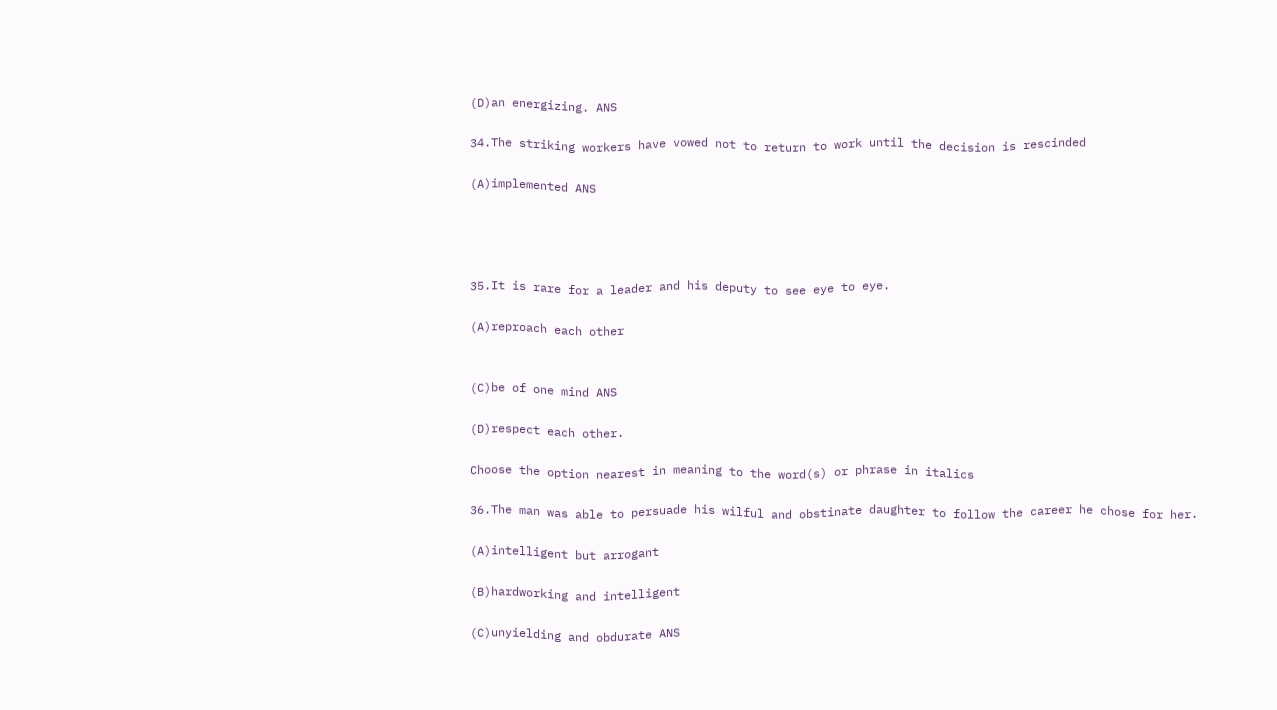(D)an energizing. ANS

34.The striking workers have vowed not to return to work until the decision is rescinded

(A)implemented ANS




35.It is rare for a leader and his deputy to see eye to eye.

(A)reproach each other


(C)be of one mind ANS

(D)respect each other.

Choose the option nearest in meaning to the word(s) or phrase in italics

36.The man was able to persuade his wilful and obstinate daughter to follow the career he chose for her.

(A)intelligent but arrogant

(B)hardworking and intelligent

(C)unyielding and obdurate ANS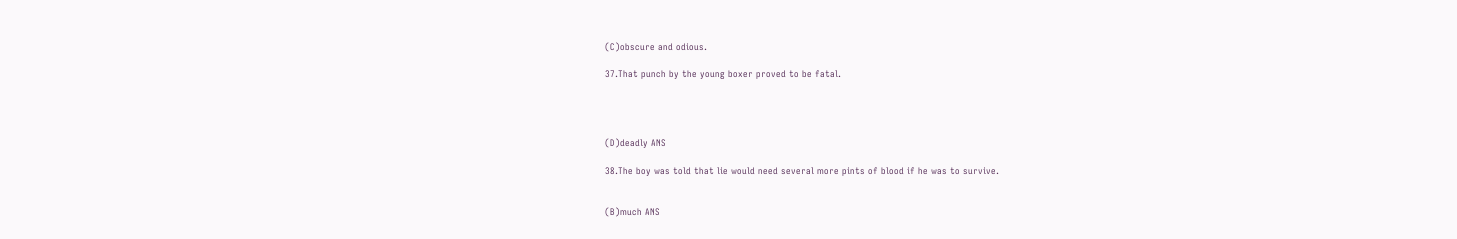(C)obscure and odious.

37.That punch by the young boxer proved to be fatal.




(D)deadly ANS

38.The boy was told that lie would need several more pints of blood if he was to survive.


(B)much ANS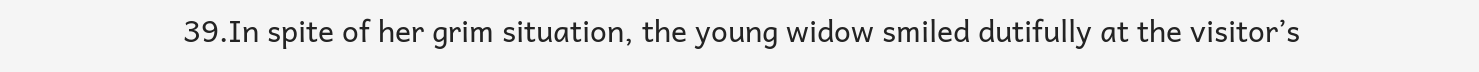39.In spite of her grim situation, the young widow smiled dutifully at the visitor’s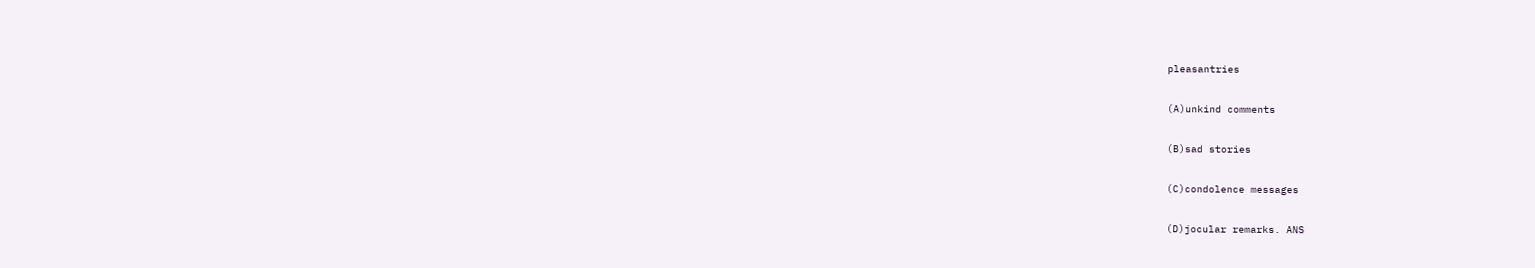pleasantries

(A)unkind comments

(B)sad stories

(C)condolence messages

(D)jocular remarks. ANS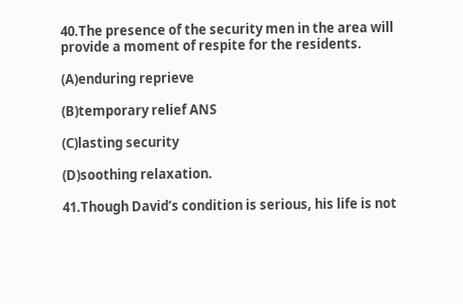40.The presence of the security men in the area will provide a moment of respite for the residents.

(A)enduring reprieve

(B)temporary relief ANS

(C)lasting security

(D)soothing relaxation.

41.Though David’s condition is serious, his life is not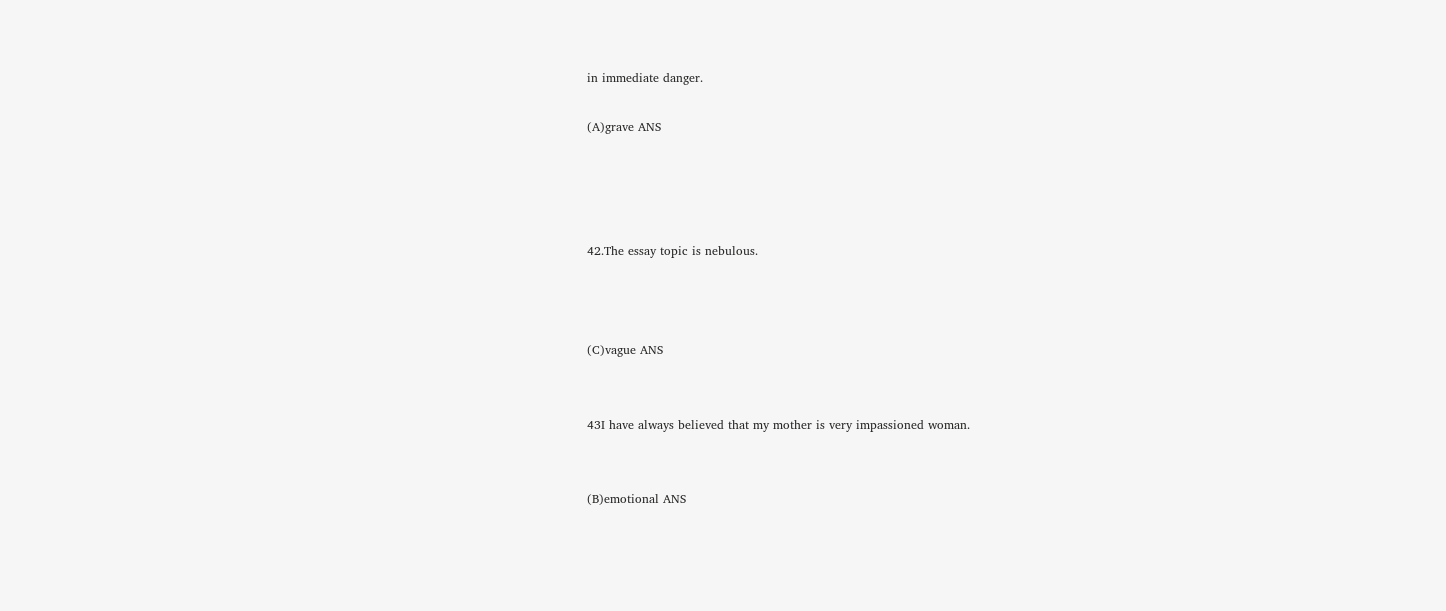in immediate danger.

(A)grave ANS




42.The essay topic is nebulous.



(C)vague ANS


43I have always believed that my mother is very impassioned woman.


(B)emotional ANS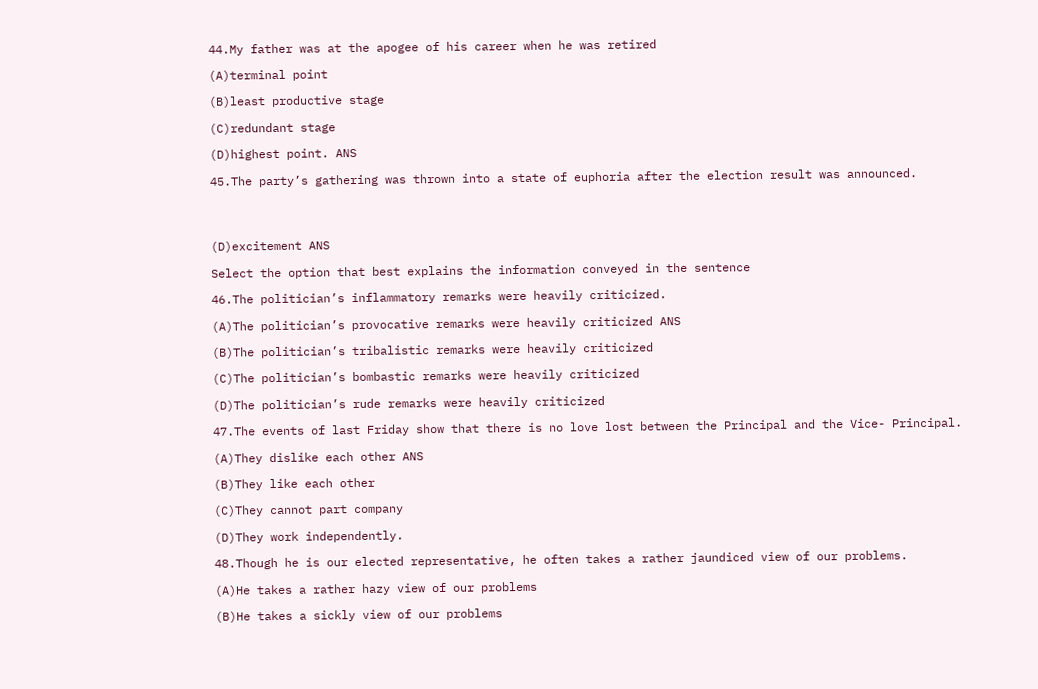44.My father was at the apogee of his career when he was retired

(A)terminal point

(B)least productive stage

(C)redundant stage

(D)highest point. ANS

45.The party’s gathering was thrown into a state of euphoria after the election result was announced.




(D)excitement ANS

Select the option that best explains the information conveyed in the sentence

46.The politician’s inflammatory remarks were heavily criticized.

(A)The politician’s provocative remarks were heavily criticized ANS

(B)The politician’s tribalistic remarks were heavily criticized

(C)The politician’s bombastic remarks were heavily criticized

(D)The politician’s rude remarks were heavily criticized

47.The events of last Friday show that there is no love lost between the Principal and the Vice- Principal.

(A)They dislike each other ANS

(B)They like each other

(C)They cannot part company

(D)They work independently.

48.Though he is our elected representative, he often takes a rather jaundiced view of our problems.

(A)He takes a rather hazy view of our problems

(B)He takes a sickly view of our problems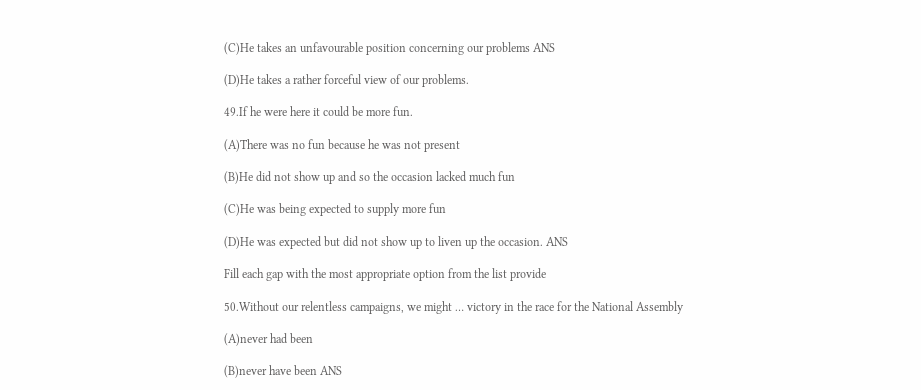(C)He takes an unfavourable position concerning our problems ANS

(D)He takes a rather forceful view of our problems.

49.If he were here it could be more fun.

(A)There was no fun because he was not present

(B)He did not show up and so the occasion lacked much fun

(C)He was being expected to supply more fun

(D)He was expected but did not show up to liven up the occasion. ANS

Fill each gap with the most appropriate option from the list provide

50.Without our relentless campaigns, we might … victory in the race for the National Assembly

(A)never had been

(B)never have been ANS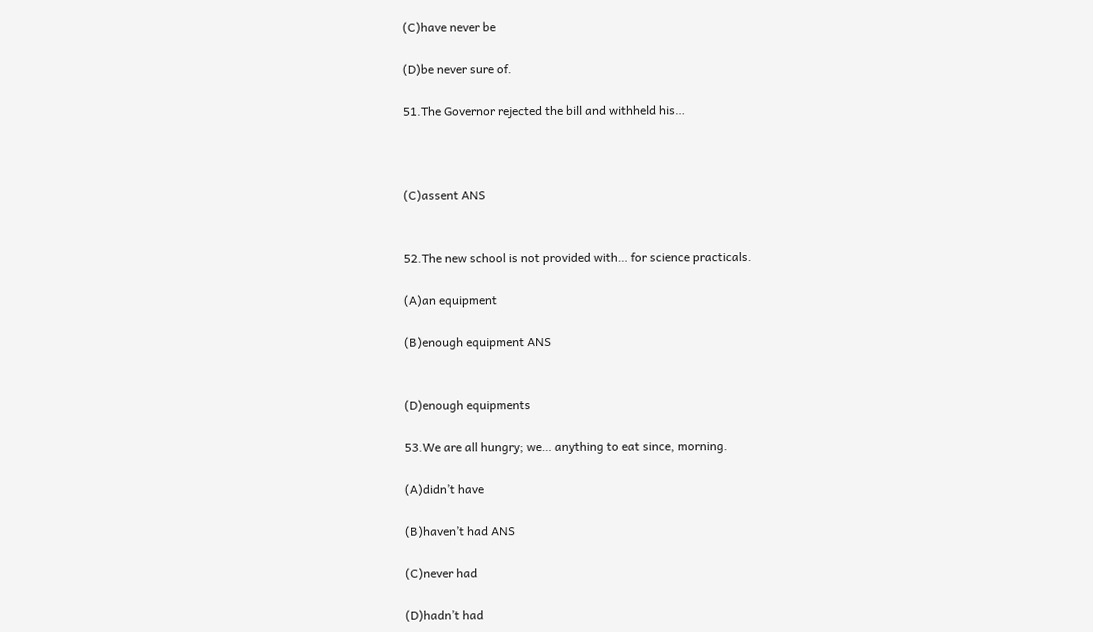(C)have never be

(D)be never sure of.

51.The Governor rejected the bill and withheld his…



(C)assent ANS


52.The new school is not provided with… for science practicals.

(A)an equipment

(B)enough equipment ANS


(D)enough equipments

53.We are all hungry; we… anything to eat since, morning.

(A)didn’t have

(B)haven’t had ANS

(C)never had

(D)hadn’t had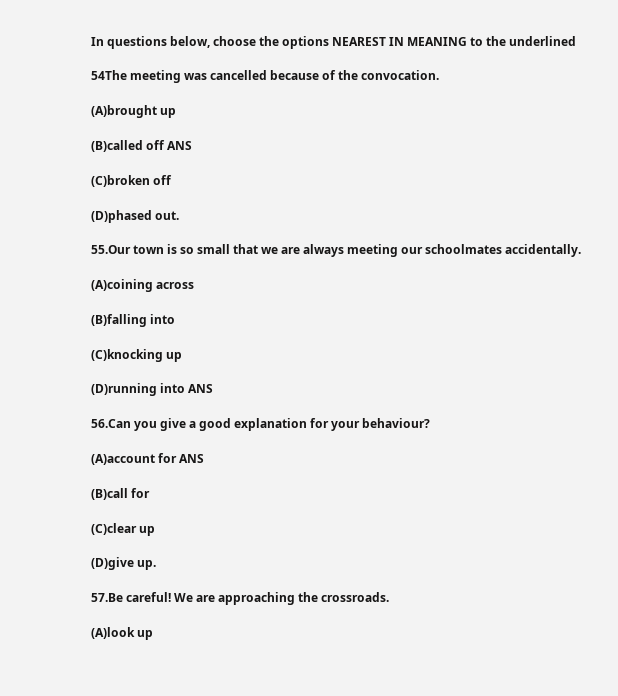In questions below, choose the options NEAREST IN MEANING to the underlined

54The meeting was cancelled because of the convocation.

(A)brought up

(B)called off ANS

(C)broken off

(D)phased out.

55.Our town is so small that we are always meeting our schoolmates accidentally.

(A)coining across

(B)falling into

(C)knocking up

(D)running into ANS

56.Can you give a good explanation for your behaviour?

(A)account for ANS

(B)call for

(C)clear up

(D)give up.

57.Be careful! We are approaching the crossroads.

(A)look up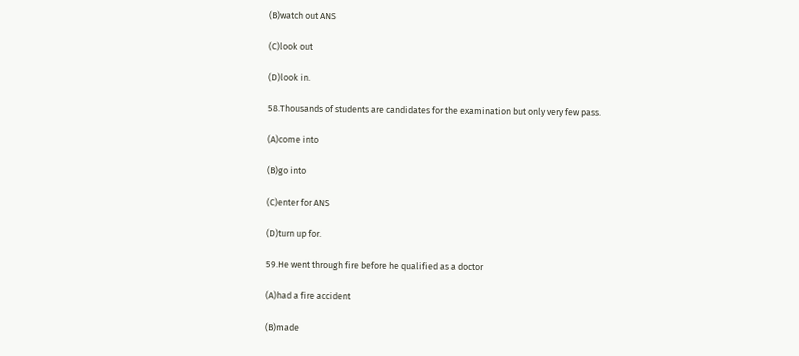(B)watch out ANS

(C)look out

(D)look in.

58.Thousands of students are candidates for the examination but only very few pass.

(A)come into

(B)go into

(C)enter for ANS

(D)turn up for.

59.He went through fire before he qualified as a doctor

(A)had a fire accident

(B)made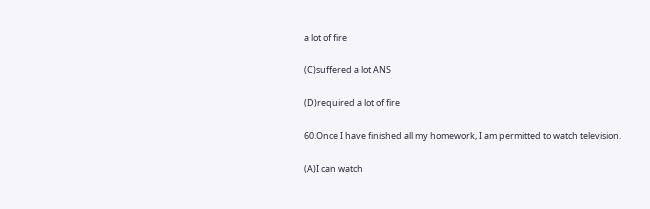a lot of fire

(C)suffered a lot ANS

(D)required a lot of fire

60.Once I have finished all my homework, I am permitted to watch television.

(A)I can watch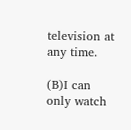television at any time.

(B)I can only watch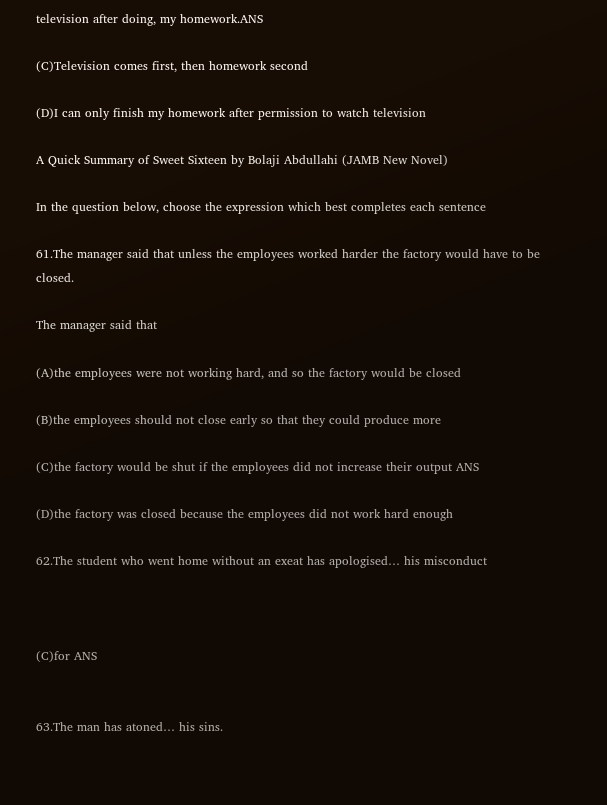television after doing, my homework.ANS

(C)Television comes first, then homework second

(D)I can only finish my homework after permission to watch television

A Quick Summary of Sweet Sixteen by Bolaji Abdullahi (JAMB New Novel)

In the question below, choose the expression which best completes each sentence

61.The manager said that unless the employees worked harder the factory would have to be closed.

The manager said that

(A)the employees were not working hard, and so the factory would be closed

(B)the employees should not close early so that they could produce more

(C)the factory would be shut if the employees did not increase their output ANS

(D)the factory was closed because the employees did not work hard enough

62.The student who went home without an exeat has apologised… his misconduct



(C)for ANS


63.The man has atoned… his sins.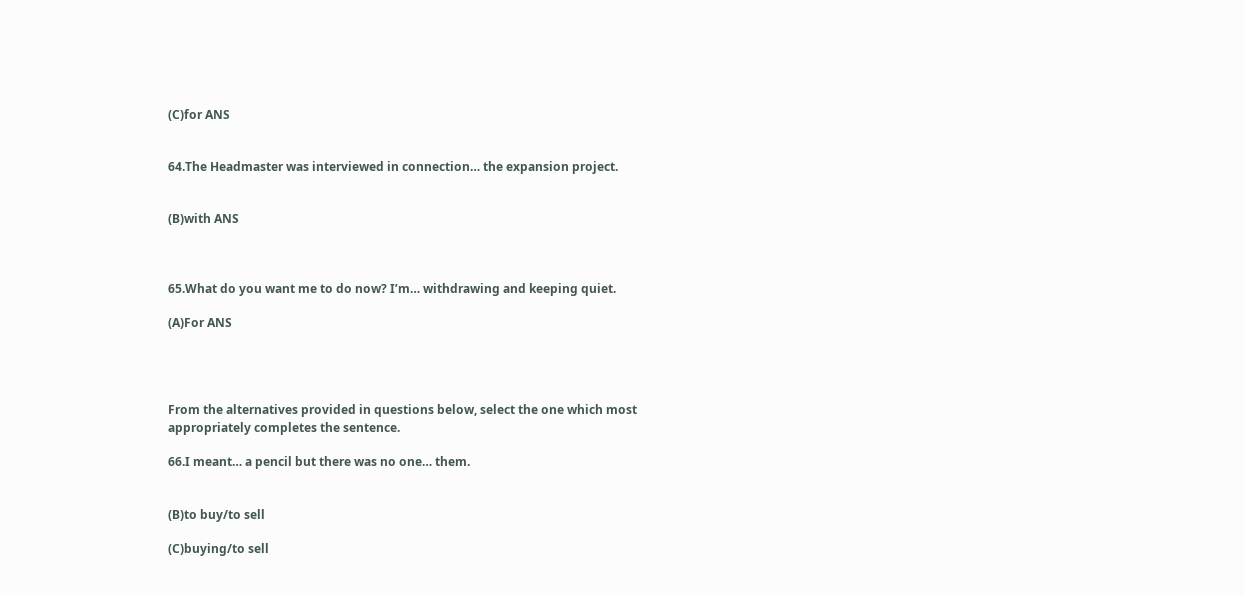(C)for ANS


64.The Headmaster was interviewed in connection… the expansion project.


(B)with ANS



65.What do you want me to do now? I’m… withdrawing and keeping quiet.

(A)For ANS




From the alternatives provided in questions below, select the one which most appropriately completes the sentence.

66.I meant… a pencil but there was no one… them.


(B)to buy/to sell

(C)buying/to sell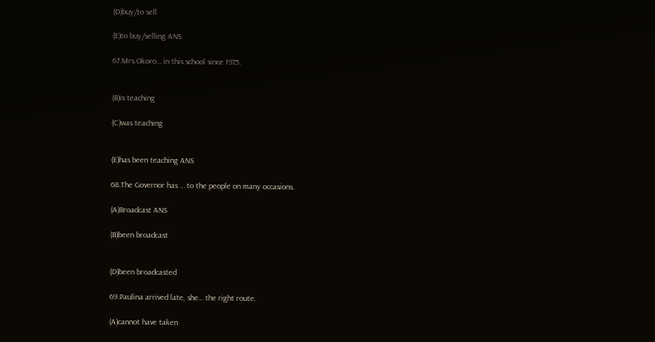(D)buy/to sell

(E)to buy/selling ANS

67.Mrs.Okoro… in this school since 1975.


(B)is teaching

(C)was teaching


(E)has been teaching ANS

68.The Governor has … to the people on many occasions.

(A)Broadcast ANS

(B)been broadcast


(D)been broadcasted

69.Paulina arrived late, she… the right route.

(A)cannot have taken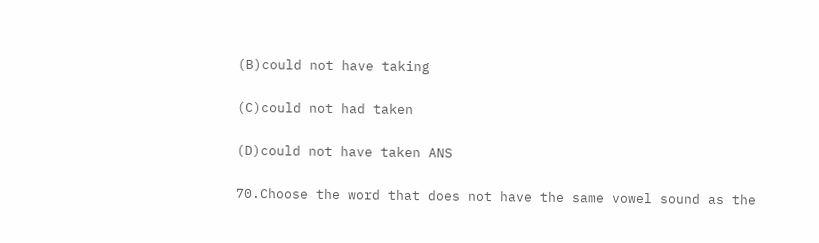(B)could not have taking

(C)could not had taken

(D)could not have taken ANS

70.Choose the word that does not have the same vowel sound as the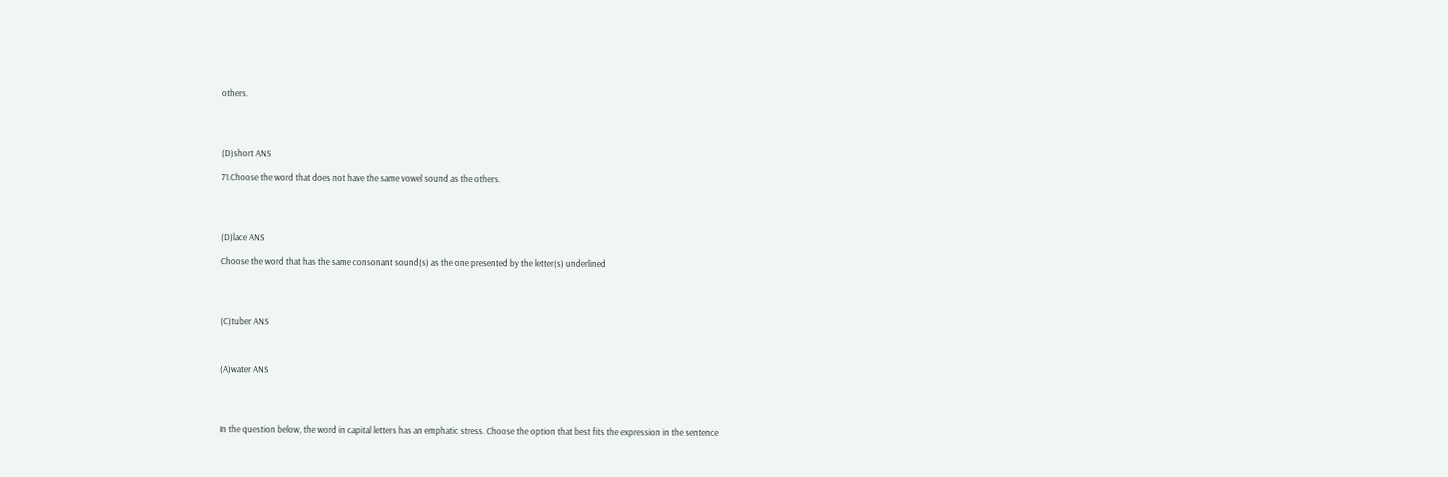others.




(D)short ANS

71.Choose the word that does not have the same vowel sound as the others.




(D)lace ANS

Choose the word that has the same consonant sound(s) as the one presented by the letter(s) underlined




(C)tuber ANS



(A)water ANS




In the question below, the word in capital letters has an emphatic stress. Choose the option that best fits the expression in the sentence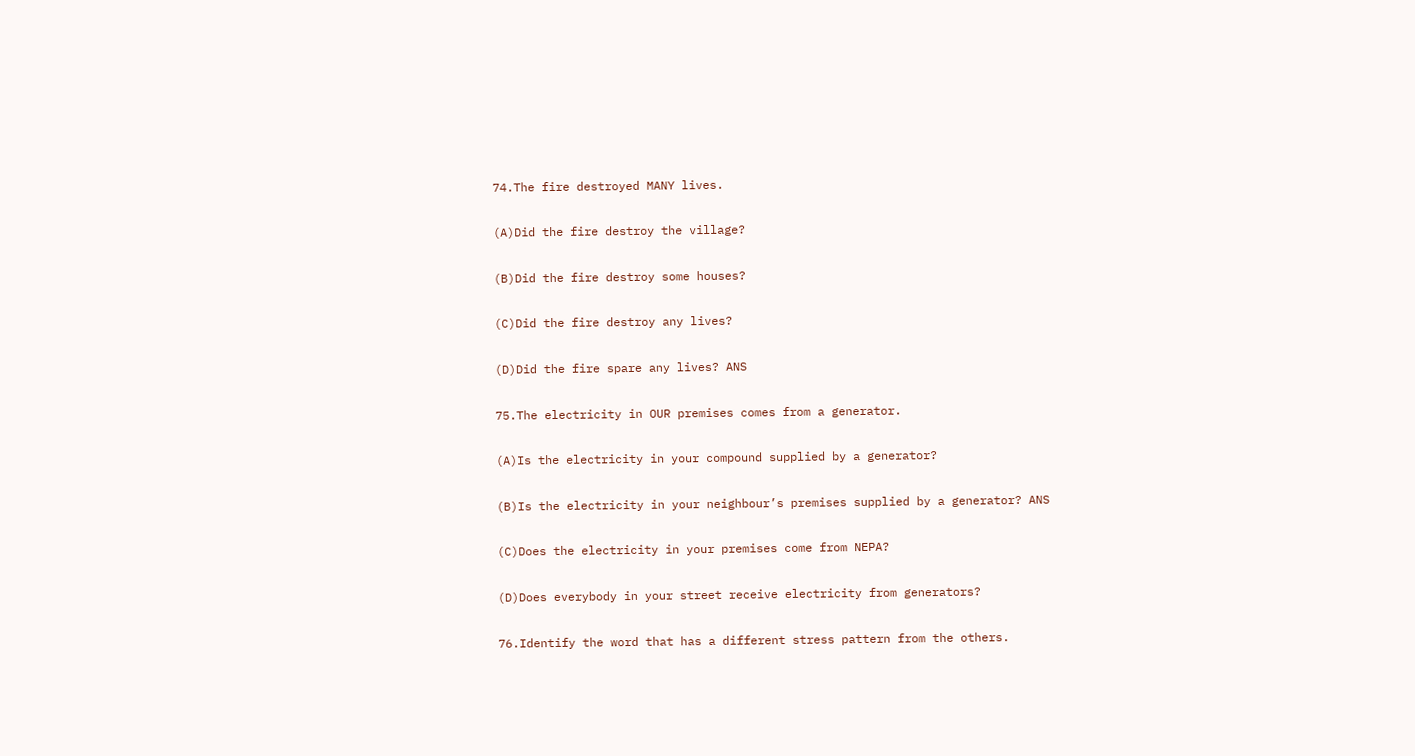74.The fire destroyed MANY lives.

(A)Did the fire destroy the village?

(B)Did the fire destroy some houses?

(C)Did the fire destroy any lives?

(D)Did the fire spare any lives? ANS

75.The electricity in OUR premises comes from a generator.

(A)Is the electricity in your compound supplied by a generator?

(B)Is the electricity in your neighbour’s premises supplied by a generator? ANS

(C)Does the electricity in your premises come from NEPA?

(D)Does everybody in your street receive electricity from generators?

76.Identify the word that has a different stress pattern from the others.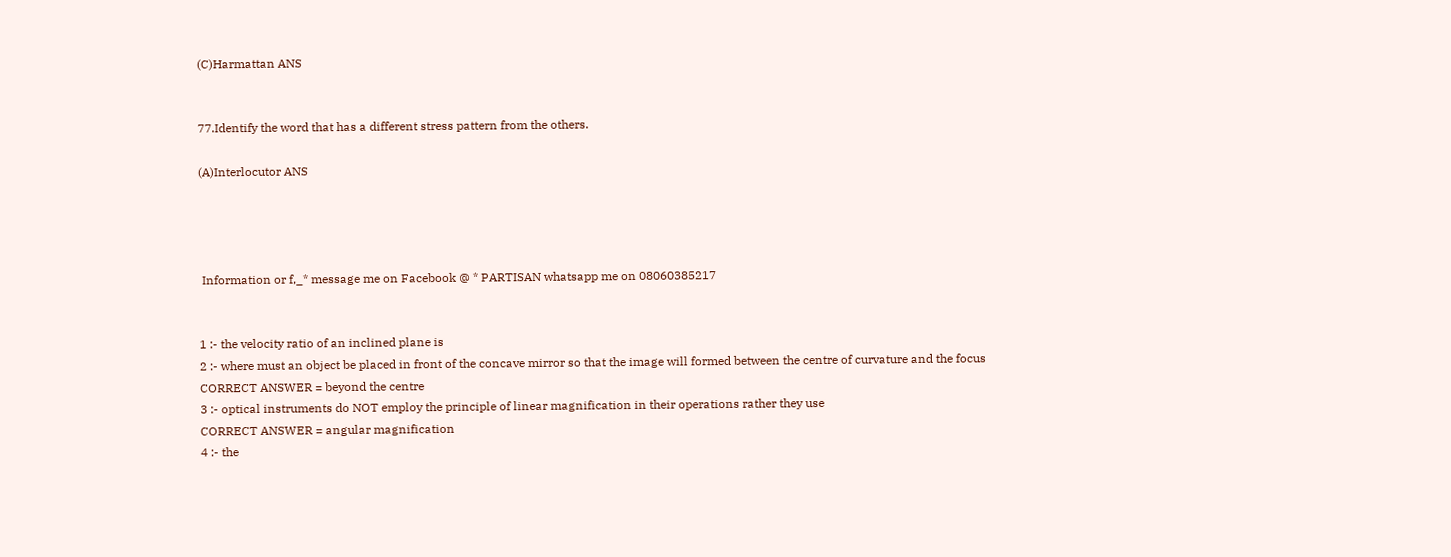(C)Harmattan ANS


77.Identify the word that has a different stress pattern from the others.

(A)Interlocutor ANS




 Information or f,_* message me on Facebook @ * PARTISAN whatsapp me on 08060385217


1 :- the velocity ratio of an inclined plane is
2 :- where must an object be placed in front of the concave mirror so that the image will formed between the centre of curvature and the focus
CORRECT ANSWER = beyond the centre
3 :- optical instruments do NOT employ the principle of linear magnification in their operations rather they use
CORRECT ANSWER = angular magnification
4 :- the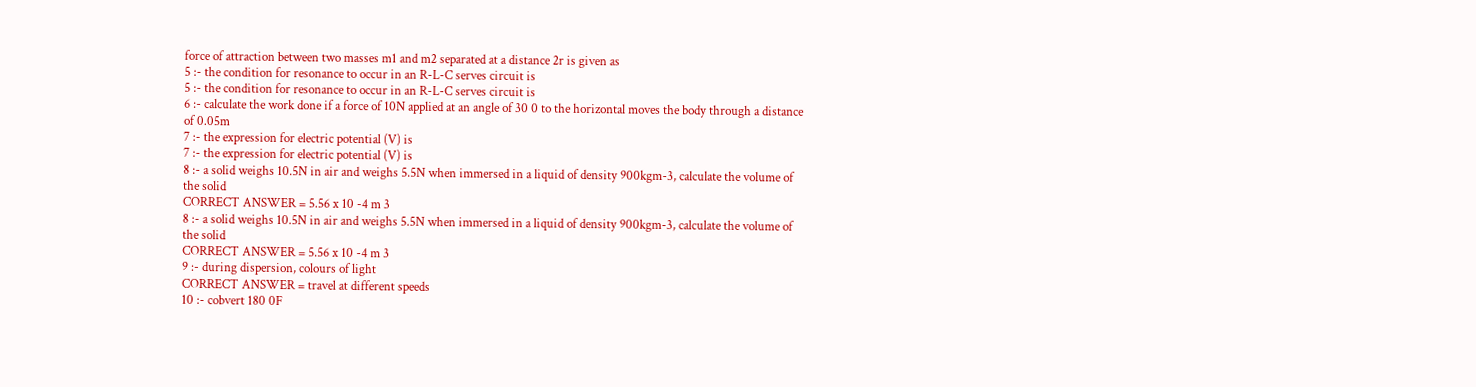force of attraction between two masses m1 and m2 separated at a distance 2r is given as
5 :- the condition for resonance to occur in an R-L-C serves circuit is
5 :- the condition for resonance to occur in an R-L-C serves circuit is
6 :- calculate the work done if a force of 10N applied at an angle of 30 0 to the horizontal moves the body through a distance of 0.05m
7 :- the expression for electric potential (V) is
7 :- the expression for electric potential (V) is
8 :- a solid weighs 10.5N in air and weighs 5.5N when immersed in a liquid of density 900kgm-3, calculate the volume of the solid
CORRECT ANSWER = 5.56 x 10 -4 m 3
8 :- a solid weighs 10.5N in air and weighs 5.5N when immersed in a liquid of density 900kgm-3, calculate the volume of the solid
CORRECT ANSWER = 5.56 x 10 -4 m 3
9 :- during dispersion, colours of light
CORRECT ANSWER = travel at different speeds
10 :- cobvert 180 0F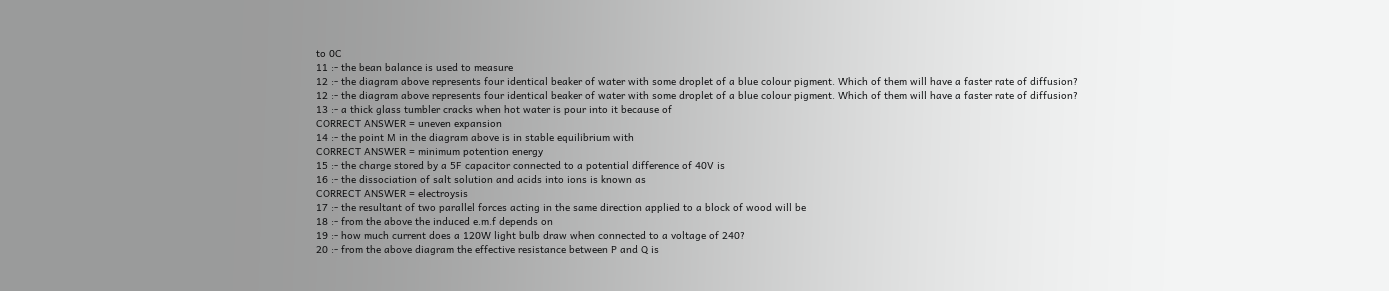to 0C
11 :- the bean balance is used to measure
12 :- the diagram above represents four identical beaker of water with some droplet of a blue colour pigment. Which of them will have a faster rate of diffusion?
12 :- the diagram above represents four identical beaker of water with some droplet of a blue colour pigment. Which of them will have a faster rate of diffusion?
13 :- a thick glass tumbler cracks when hot water is pour into it because of
CORRECT ANSWER = uneven expansion
14 :- the point M in the diagram above is in stable equilibrium with
CORRECT ANSWER = minimum potention energy
15 :- the charge stored by a 5F capacitor connected to a potential difference of 40V is
16 :- the dissociation of salt solution and acids into ions is known as
CORRECT ANSWER = electroysis
17 :- the resultant of two parallel forces acting in the same direction applied to a block of wood will be
18 :- from the above the induced e.m.f depends on
19 :- how much current does a 120W light bulb draw when connected to a voltage of 240?
20 :- from the above diagram the effective resistance between P and Q is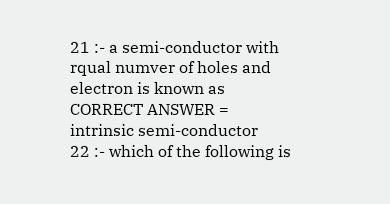21 :- a semi-conductor with rqual numver of holes and electron is known as
CORRECT ANSWER = intrinsic semi-conductor
22 :- which of the following is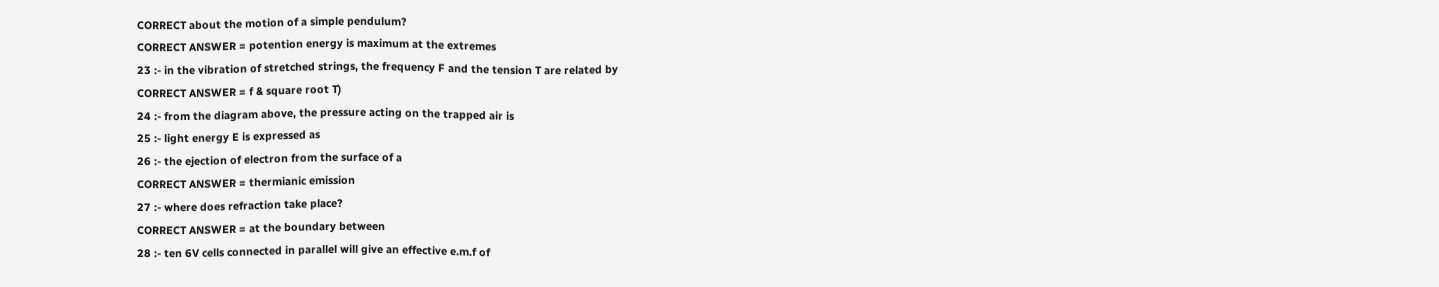CORRECT about the motion of a simple pendulum?
CORRECT ANSWER = potention energy is maximum at the extremes
23 :- in the vibration of stretched strings, the frequency F and the tension T are related by
CORRECT ANSWER = f & square root T)
24 :- from the diagram above, the pressure acting on the trapped air is
25 :- light energy E is expressed as
26 :- the ejection of electron from the surface of a
CORRECT ANSWER = thermianic emission
27 :- where does refraction take place?
CORRECT ANSWER = at the boundary between
28 :- ten 6V cells connected in parallel will give an effective e.m.f of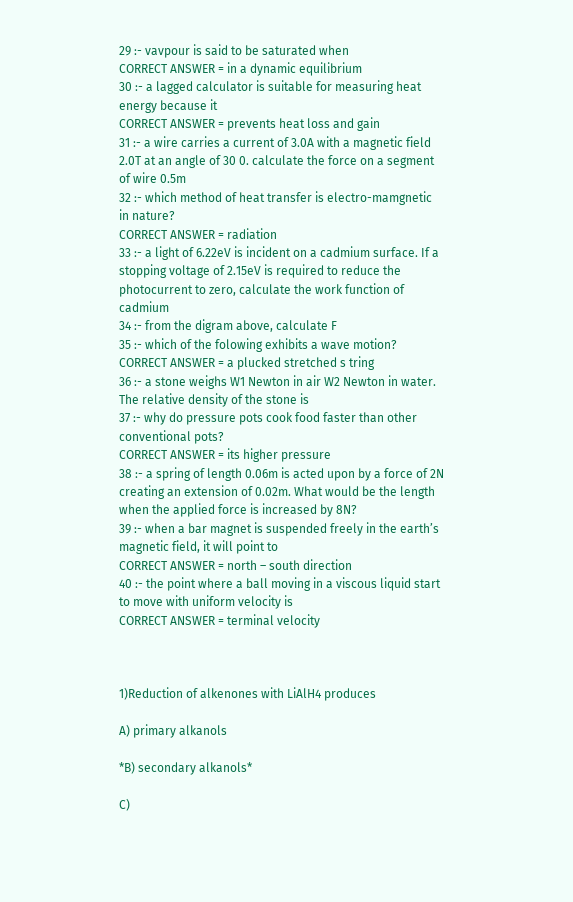29 :- vavpour is said to be saturated when
CORRECT ANSWER = in a dynamic equilibrium
30 :- a lagged calculator is suitable for measuring heat energy because it
CORRECT ANSWER = prevents heat loss and gain
31 :- a wire carries a current of 3.0A with a magnetic field 2.0T at an angle of 30 0. calculate the force on a segment of wire 0.5m
32 :- which method of heat transfer is electro-mamgnetic in nature?
CORRECT ANSWER = radiation
33 :- a light of 6.22eV is incident on a cadmium surface. If a stopping voltage of 2.15eV is required to reduce the photocurrent to zero, calculate the work function of cadmium
34 :- from the digram above, calculate F
35 :- which of the folowing exhibits a wave motion?
CORRECT ANSWER = a plucked stretched s tring
36 :- a stone weighs W1 Newton in air W2 Newton in water. The relative density of the stone is
37 :- why do pressure pots cook food faster than other conventional pots?
CORRECT ANSWER = its higher pressure
38 :- a spring of length 0.06m is acted upon by a force of 2N creating an extension of 0.02m. What would be the length when the applied force is increased by 8N?
39 :- when a bar magnet is suspended freely in the earth’s magnetic field, it will point to
CORRECT ANSWER = north – south direction
40 :- the point where a ball moving in a viscous liquid start to move with uniform velocity is
CORRECT ANSWER = terminal velocity



1)Reduction of alkenones with LiAlH4 produces

A) primary alkanols

*B) secondary alkanols*

C)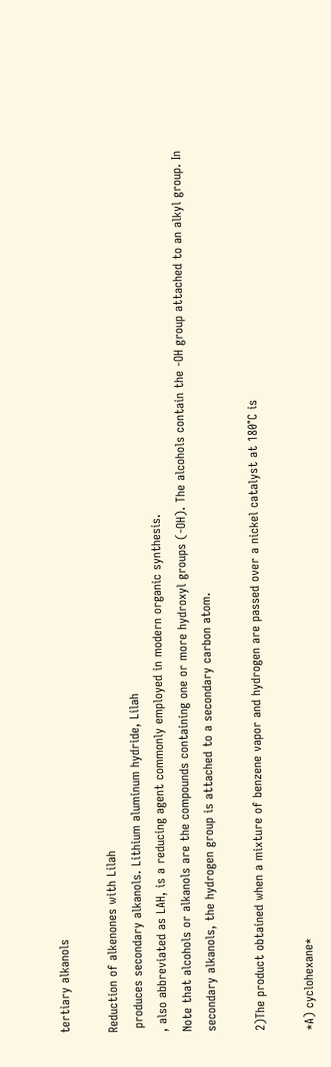tertiary alkanols

Reduction of alkenones with Lilah
 produces secondary alkanols. Lithium aluminum hydride, Lilah
, also abbreviated as LAH, is a reducing agent commonly employed in modern organic synthesis.
Note that alcohols or alkanols are the compounds containing one or more hydroxyl groups (-OH). The alcohols contain the -OH group attached to an alkyl group. In secondary alkanols, the hydrogen group is attached to a secondary carbon atom.

2)The product obtained when a mixture of benzene vapor and hydrogen are passed over a nickel catalyst at 180°C is

*A) cyclohexane*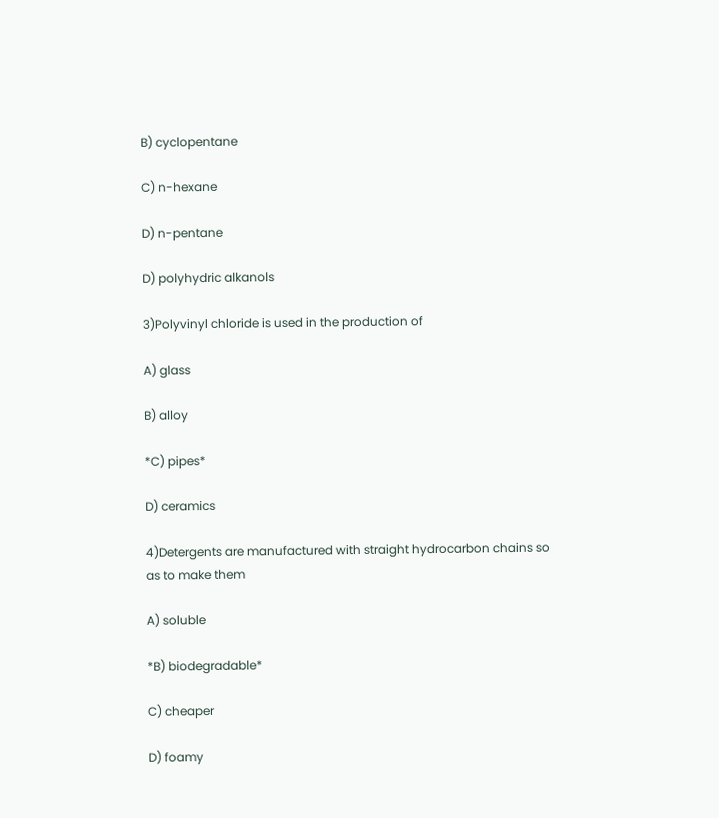B) cyclopentane

C) n-hexane

D) n-pentane

D) polyhydric alkanols

3)Polyvinyl chloride is used in the production of

A) glass

B) alloy

*C) pipes*

D) ceramics

4)Detergents are manufactured with straight hydrocarbon chains so as to make them

A) soluble

*B) biodegradable*

C) cheaper

D) foamy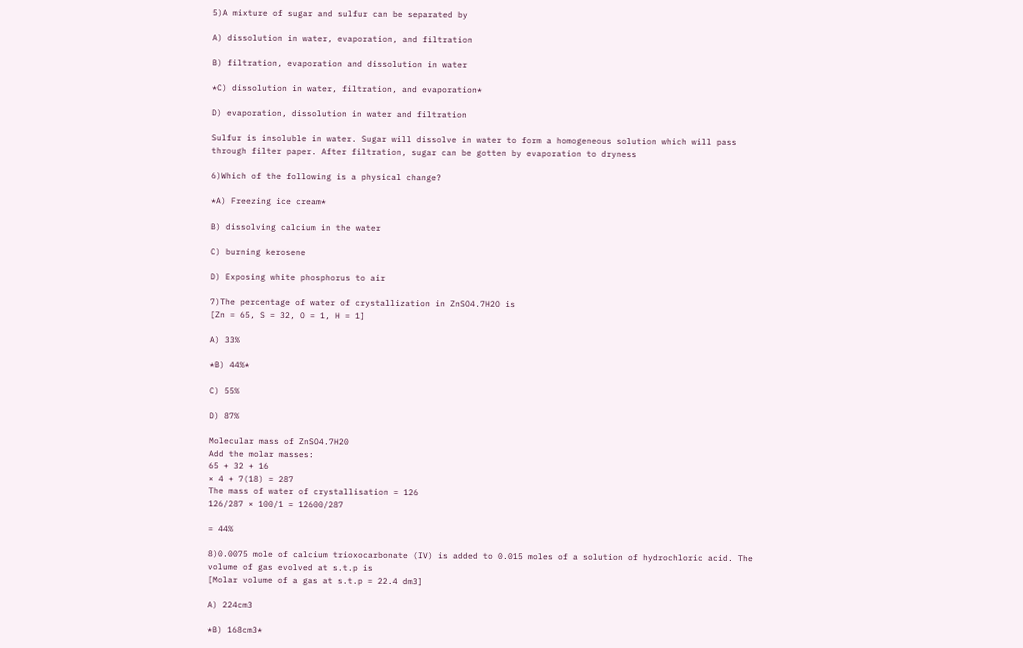5)A mixture of sugar and sulfur can be separated by

A) dissolution in water, evaporation, and filtration

B) filtration, evaporation and dissolution in water

*C) dissolution in water, filtration, and evaporation*

D) evaporation, dissolution in water and filtration

Sulfur is insoluble in water. Sugar will dissolve in water to form a homogeneous solution which will pass through filter paper. After filtration, sugar can be gotten by evaporation to dryness

6)Which of the following is a physical change?

*A) Freezing ice cream*

B) dissolving calcium in the water

C) burning kerosene

D) Exposing white phosphorus to air

7)The percentage of water of crystallization in ZnSO4.7H2O is
[Zn = 65, S = 32, O = 1, H = 1]

A) 33%

*B) 44%*

C) 55%

D) 87%

Molecular mass of ZnSO4.7H20
Add the molar masses:
65 + 32 + 16
× 4 + 7(18) = 287
The mass of water of crystallisation = 126
126/287 × 100/1 = 12600/287

= 44%

8)0.0075 mole of calcium trioxocarbonate (IV) is added to 0.015 moles of a solution of hydrochloric acid. The volume of gas evolved at s.t.p is
[Molar volume of a gas at s.t.p = 22.4 dm3]

A) 224cm3

*B) 168cm3*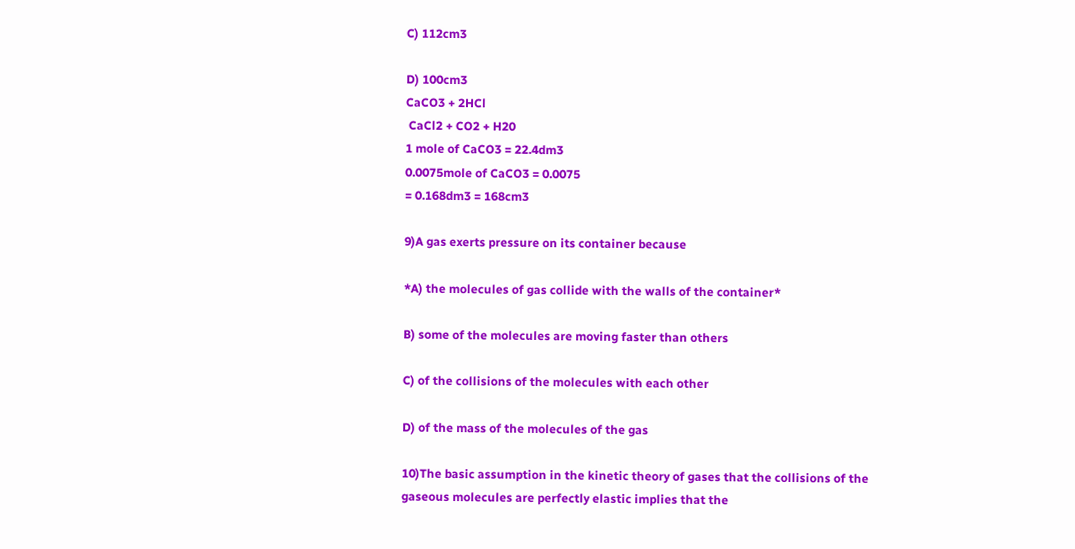C) 112cm3

D) 100cm3
CaCO3 + 2HCl
 CaCl2 + CO2 + H20
1 mole of CaCO3 = 22.4dm3
0.0075mole of CaCO3 = 0.0075
= 0.168dm3 = 168cm3

9)A gas exerts pressure on its container because

*A) the molecules of gas collide with the walls of the container*

B) some of the molecules are moving faster than others

C) of the collisions of the molecules with each other

D) of the mass of the molecules of the gas

10)The basic assumption in the kinetic theory of gases that the collisions of the gaseous molecules are perfectly elastic implies that the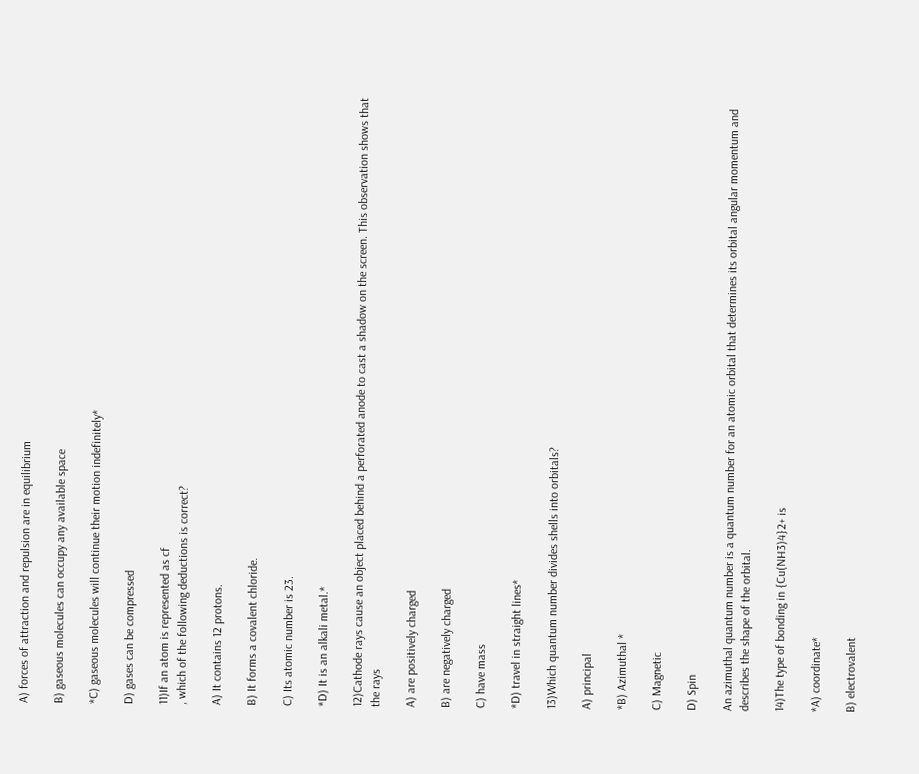A) forces of attraction and repulsion are in equilibrium

B) gaseous molecules can occupy any available space

*C) gaseous molecules will continue their motion indefinitely*

D) gases can be compressed

11)If an atom is represented as cf
, which of the following deductions is correct?

A) It contains 12 protons.

B) It forms a covalent chloride.

C) Its atomic number is 23.

*D) It is an alkali metal.*

12)Cathode rays cause an object placed behind a perforated anode to cast a shadow on the screen. This observation shows that the rays

A) are positively charged

B) are negatively charged

C) have mass

*D) travel in straight lines*

13)Which quantum number divides shells into orbitals?

A) principal

*B) Azimuthal *

C) Magnetic

D) Spin

An azimuthal quantum number is a quantum number for an atomic orbital that determines its orbital angular momentum and describes the shape of the orbital.

14)The type of bonding in {Cu(NH3)4}2+ is

*A) coordinate*

B) electrovalent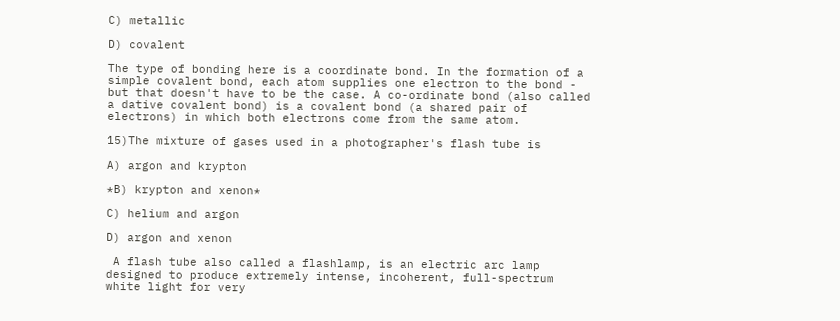C) metallic

D) covalent

The type of bonding here is a coordinate bond. In the formation of a simple covalent bond, each atom supplies one electron to the bond - but that doesn't have to be the case. A co-ordinate bond (also called a dative covalent bond) is a covalent bond (a shared pair of electrons) in which both electrons come from the same atom.

15)The mixture of gases used in a photographer's flash tube is

A) argon and krypton

*B) krypton and xenon*

C) helium and argon

D) argon and xenon

 A flash tube also called a flashlamp, is an electric arc lamp designed to produce extremely intense, incoherent, full-spectrum white light for very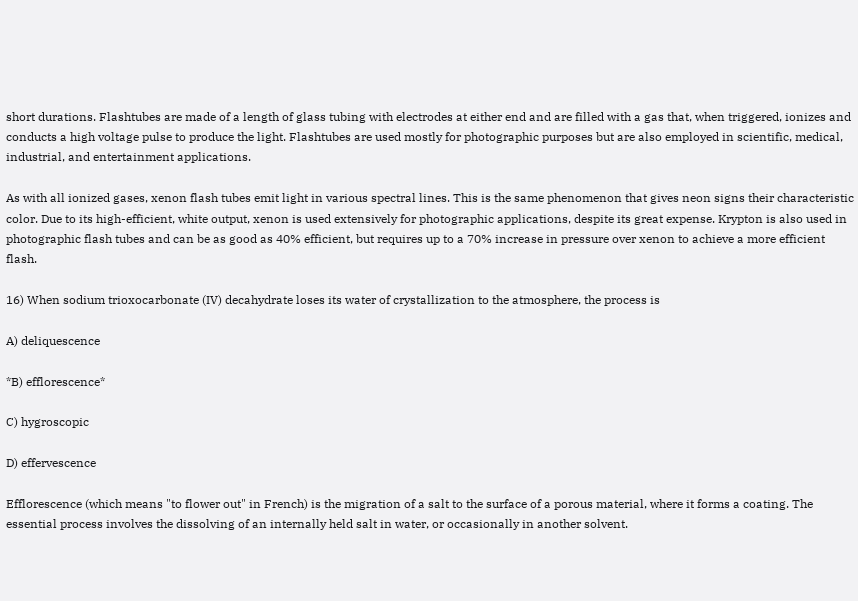short durations. Flashtubes are made of a length of glass tubing with electrodes at either end and are filled with a gas that, when triggered, ionizes and conducts a high voltage pulse to produce the light. Flashtubes are used mostly for photographic purposes but are also employed in scientific, medical, industrial, and entertainment applications.

As with all ionized gases, xenon flash tubes emit light in various spectral lines. This is the same phenomenon that gives neon signs their characteristic color. Due to its high-efficient, white output, xenon is used extensively for photographic applications, despite its great expense. Krypton is also used in photographic flash tubes and can be as good as 40% efficient, but requires up to a 70% increase in pressure over xenon to achieve a more efficient flash.

16) When sodium trioxocarbonate (IV) decahydrate loses its water of crystallization to the atmosphere, the process is

A) deliquescence

*B) efflorescence*

C) hygroscopic

D) effervescence

Efflorescence (which means "to flower out" in French) is the migration of a salt to the surface of a porous material, where it forms a coating. The essential process involves the dissolving of an internally held salt in water, or occasionally in another solvent.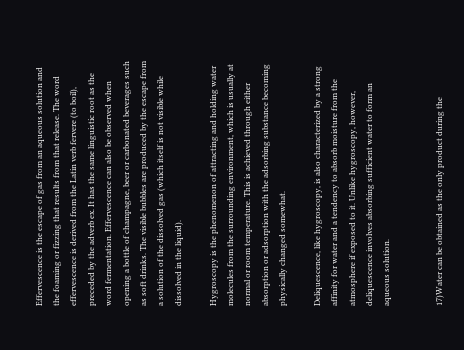Effervescence is the escape of gas from an aqueous solution and the foaming or fizzing that results from that release. The word effervescence is derived from the Latin verb fervere (to boil), preceded by the adverb ex. It has the same linguistic root as the word fermentation. Effervescence can also be observed when opening a bottle of champagne, beer or carbonated beverages such as soft drinks. The visible bubbles are produced by the escape from a solution of the dissolved gas (which itself is not visible while dissolved in the liquid).

Hygroscopy is the phenomenon of attracting and holding water molecules from the surrounding environment, which is usually at normal or room temperature. This is achieved through either absorption or adsorption with the adsorbing substance becoming physically changed somewhat.

Deliquescence, like hygroscopy, is also characterized by a strong affinity for water and a tendency to absorb moisture from the atmosphere if exposed to it. Unlike hygroscopy, however, deliquescence involves absorbing sufficient water to form an aqueous solution.


17)Water can be obtained as the only product during the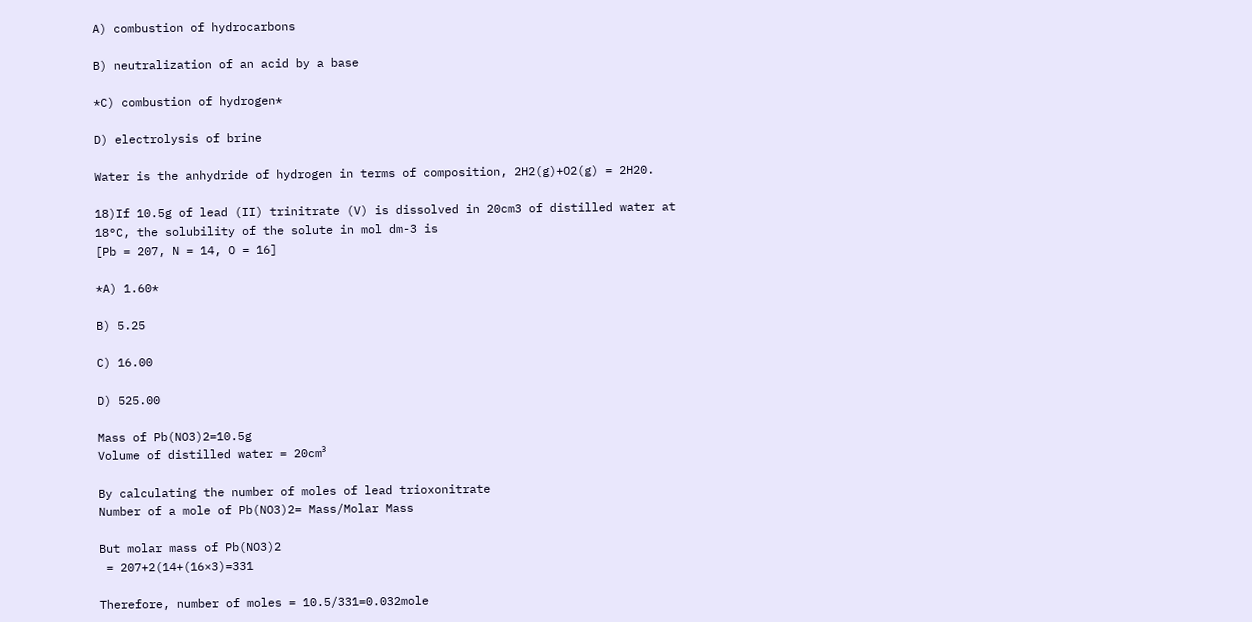A) combustion of hydrocarbons

B) neutralization of an acid by a base

*C) combustion of hydrogen*

D) electrolysis of brine

Water is the anhydride of hydrogen in terms of composition, 2H2(g)+O2(g) = 2H20.

18)If 10.5g of lead (II) trinitrate (V) is dissolved in 20cm3 of distilled water at 18°C, the solubility of the solute in mol dm-3 is
[Pb = 207, N = 14, O = 16]

*A) 1.60*

B) 5.25

C) 16.00

D) 525.00

Mass of Pb(NO3)2=10.5g
Volume of distilled water = 20cm³

By calculating the number of moles of lead trioxonitrate
Number of a mole of Pb(NO3)2= Mass/Molar Mass

But molar mass of Pb(NO3)2
 = 207+2(14+(16×3)=331

Therefore, number of moles = 10.5/331=0.032mole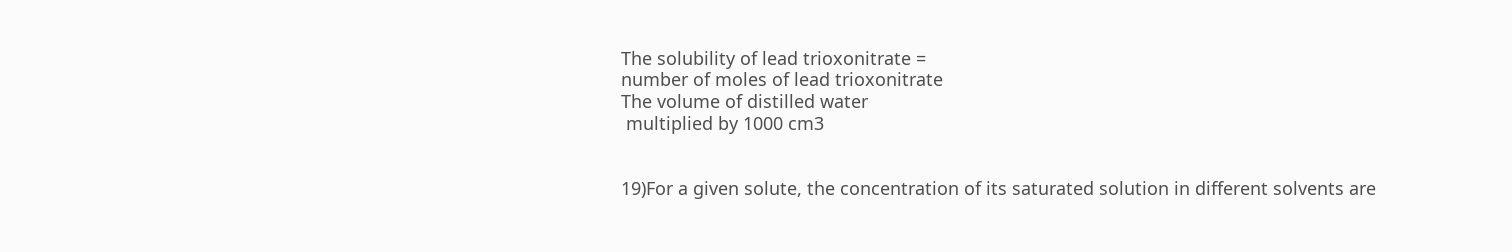The solubility of lead trioxonitrate =
number of moles of lead trioxonitrate
The volume of distilled water
 multiplied by 1000 cm3


19)For a given solute, the concentration of its saturated solution in different solvents are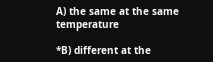A) the same at the same temperature

*B) different at the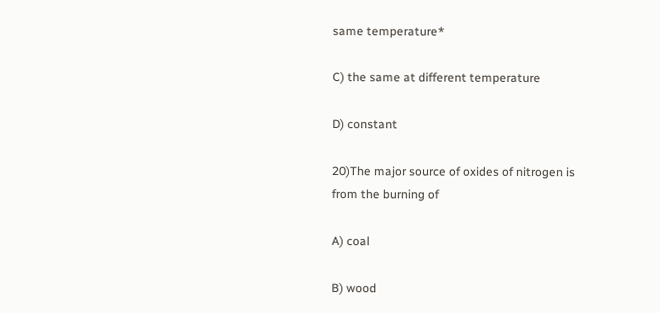same temperature*

C) the same at different temperature

D) constant

20)The major source of oxides of nitrogen is from the burning of

A) coal

B) wood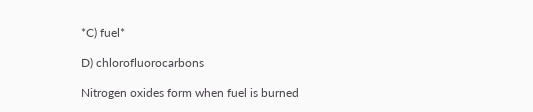*C) fuel*

D) chlorofluorocarbons

Nitrogen oxides form when fuel is burned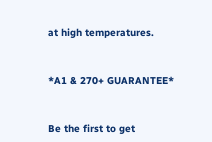at high temperatures.


*A1 & 270+ GUARANTEE*


Be the first to get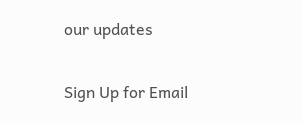our updates

Sign Up for Email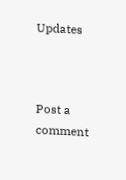Updates



Post a comment